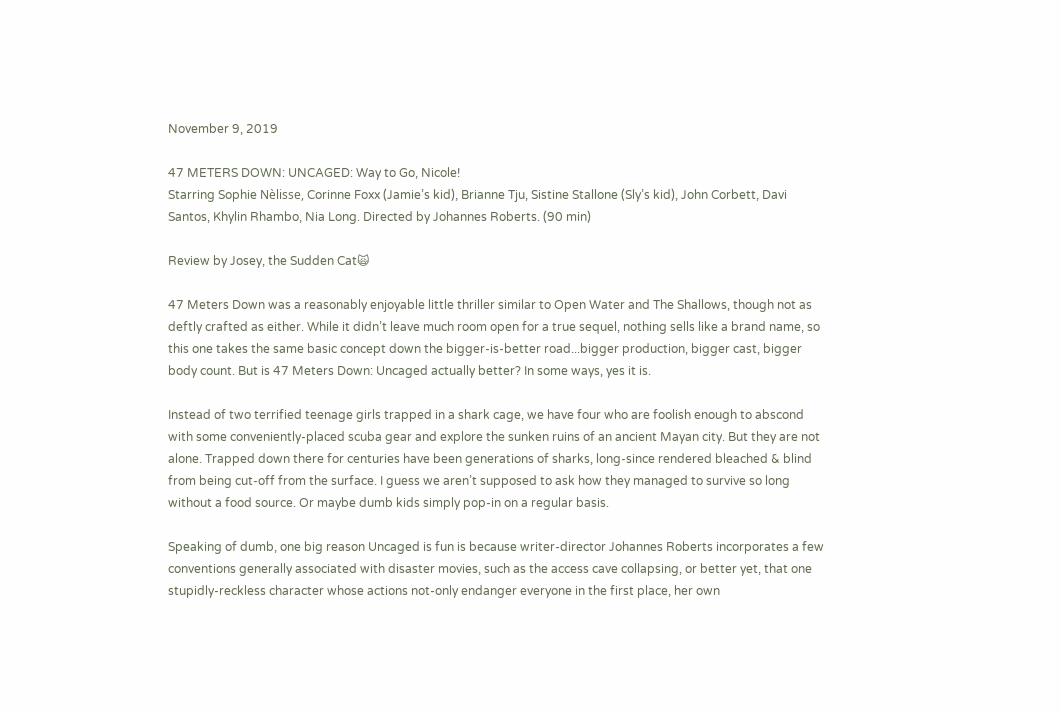November 9, 2019

47 METERS DOWN: UNCAGED: Way to Go, Nicole!
Starring Sophie Nèlisse, Corinne Foxx (Jamie’s kid), Brianne Tju, Sistine Stallone (Sly’s kid), John Corbett, Davi Santos, Khylin Rhambo, Nia Long. Directed by Johannes Roberts. (90 min)

Review by Josey, the Sudden Cat🙀

47 Meters Down was a reasonably enjoyable little thriller similar to Open Water and The Shallows, though not as deftly crafted as either. While it didn’t leave much room open for a true sequel, nothing sells like a brand name, so this one takes the same basic concept down the bigger-is-better road...bigger production, bigger cast, bigger body count. But is 47 Meters Down: Uncaged actually better? In some ways, yes it is.

Instead of two terrified teenage girls trapped in a shark cage, we have four who are foolish enough to abscond with some conveniently-placed scuba gear and explore the sunken ruins of an ancient Mayan city. But they are not alone. Trapped down there for centuries have been generations of sharks, long-since rendered bleached & blind from being cut-off from the surface. I guess we aren’t supposed to ask how they managed to survive so long without a food source. Or maybe dumb kids simply pop-in on a regular basis.

Speaking of dumb, one big reason Uncaged is fun is because writer-director Johannes Roberts incorporates a few conventions generally associated with disaster movies, such as the access cave collapsing, or better yet, that one stupidly-reckless character whose actions not-only endanger everyone in the first place, her own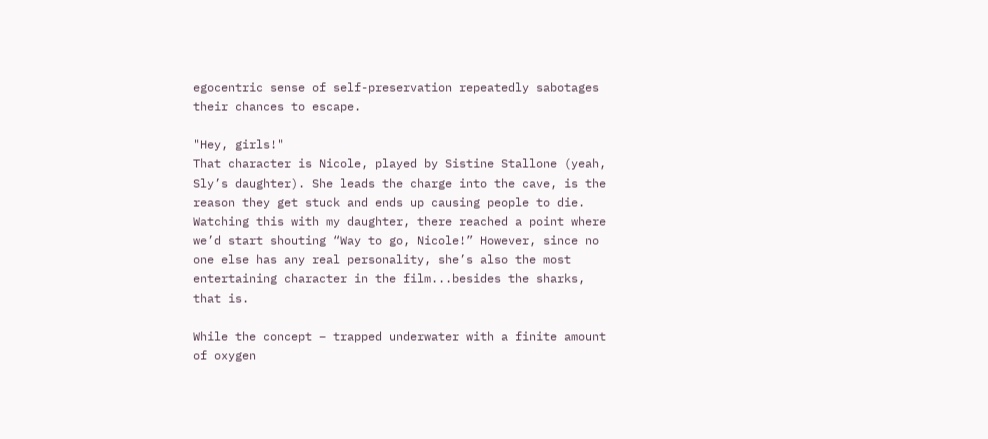egocentric sense of self-preservation repeatedly sabotages their chances to escape.

"Hey, girls!"
That character is Nicole, played by Sistine Stallone (yeah, Sly’s daughter). She leads the charge into the cave, is the reason they get stuck and ends up causing people to die. Watching this with my daughter, there reached a point where we’d start shouting “Way to go, Nicole!” However, since no one else has any real personality, she’s also the most entertaining character in the film...besides the sharks, that is.

While the concept – trapped underwater with a finite amount of oxygen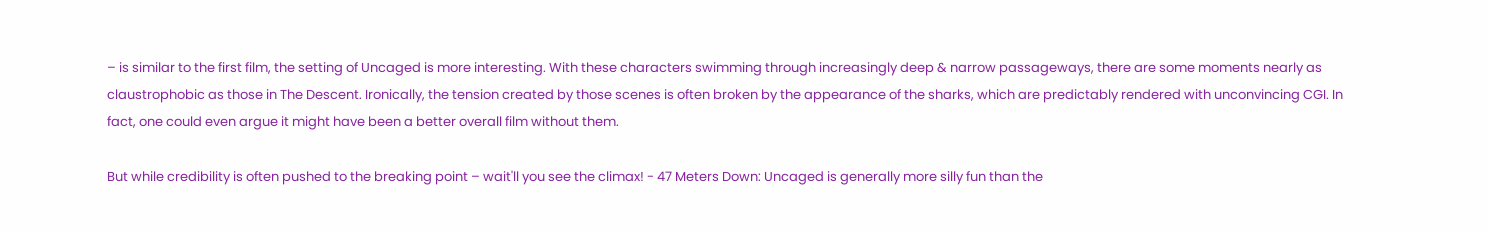– is similar to the first film, the setting of Uncaged is more interesting. With these characters swimming through increasingly deep & narrow passageways, there are some moments nearly as claustrophobic as those in The Descent. Ironically, the tension created by those scenes is often broken by the appearance of the sharks, which are predictably rendered with unconvincing CGI. In fact, one could even argue it might have been a better overall film without them.

But while credibility is often pushed to the breaking point – wait'll you see the climax! - 47 Meters Down: Uncaged is generally more silly fun than the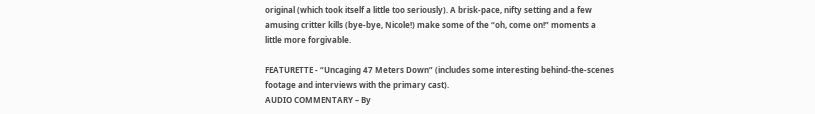original (which took itself a little too seriously). A brisk-pace, nifty setting and a few amusing critter kills (bye-bye, Nicole!) make some of the “oh, come on!” moments a little more forgivable.

FEATURETTE - “Uncaging 47 Meters Down” (includes some interesting behind-the-scenes footage and interviews with the primary cast).
AUDIO COMMENTARY – By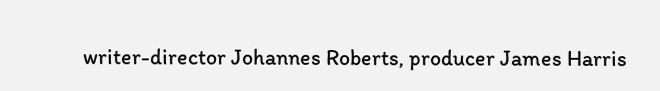writer-director Johannes Roberts, producer James Harris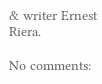& writer Ernest Riera.

No comments: